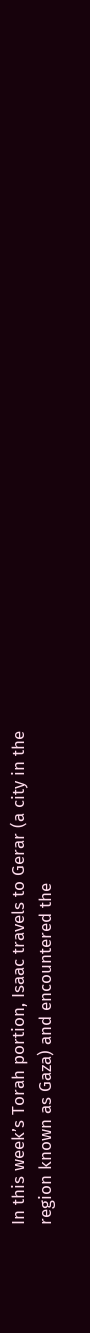In this week’s Torah portion, Isaac travels to Gerar (a city in the region known as Gaza) and encountered the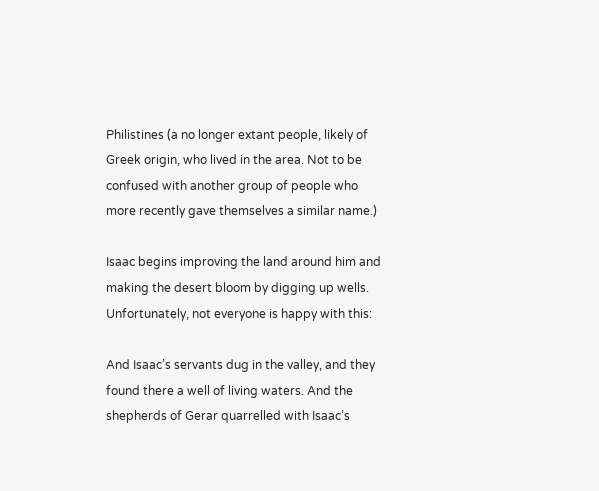Philistines (a no longer extant people, likely of Greek origin, who lived in the area. Not to be confused with another group of people who more recently gave themselves a similar name.)

Isaac begins improving the land around him and making the desert bloom by digging up wells. Unfortunately, not everyone is happy with this:

And Isaac’s servants dug in the valley, and they found there a well of living waters. And the shepherds of Gerar quarrelled with Isaac’s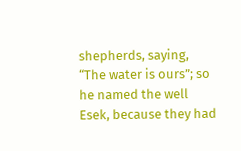shepherds, saying, “The water is ours”; so he named the well Esek, because they had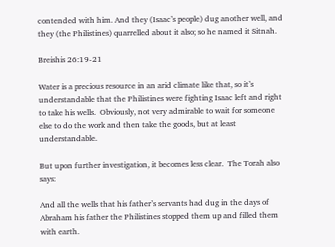contended with him. And they (Isaac’s people) dug another well, and they (the Philistines) quarrelled about it also; so he named it Sitnah.

Breishis 26:19-21

Water is a precious resource in an arid climate like that, so it’s understandable that the Philistines were fighting Isaac left and right to take his wells.  Obviously, not very admirable to wait for someone else to do the work and then take the goods, but at least understandable.

But upon further investigation, it becomes less clear.  The Torah also says:

And all the wells that his father’s servants had dug in the days of Abraham his father the Philistines stopped them up and filled them with earth.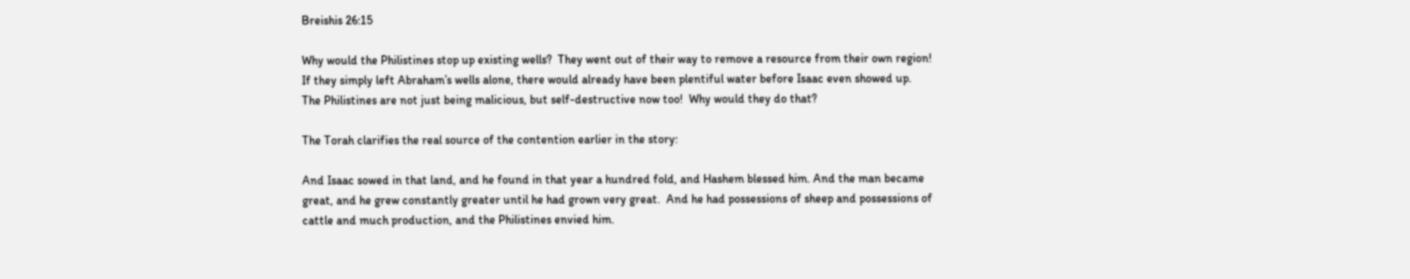Breishis 26:15

Why would the Philistines stop up existing wells?  They went out of their way to remove a resource from their own region!  If they simply left Abraham’s wells alone, there would already have been plentiful water before Isaac even showed up.  The Philistines are not just being malicious, but self-destructive now too!  Why would they do that?

The Torah clarifies the real source of the contention earlier in the story:

And Isaac sowed in that land, and he found in that year a hundred fold, and Hashem blessed him. And the man became great, and he grew constantly greater until he had grown very great.  And he had possessions of sheep and possessions of cattle and much production, and the Philistines envied him.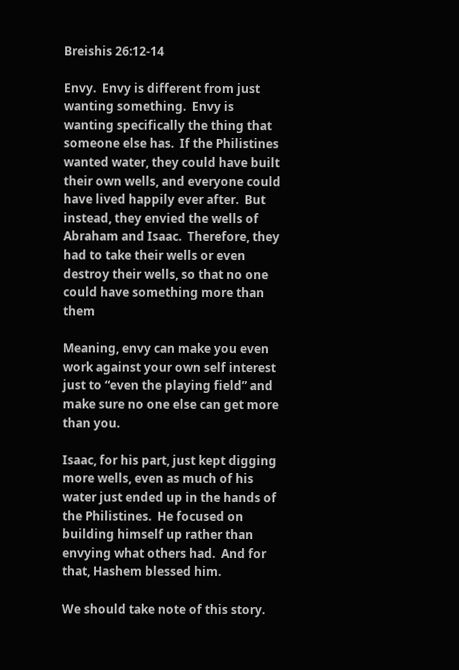Breishis 26:12-14

Envy.  Envy is different from just wanting something.  Envy is wanting specifically the thing that someone else has.  If the Philistines wanted water, they could have built their own wells, and everyone could have lived happily ever after.  But instead, they envied the wells of Abraham and Isaac.  Therefore, they had to take their wells or even destroy their wells, so that no one could have something more than them

Meaning, envy can make you even work against your own self interest just to “even the playing field” and make sure no one else can get more than you.

Isaac, for his part, just kept digging more wells, even as much of his water just ended up in the hands of the Philistines.  He focused on building himself up rather than envying what others had.  And for that, Hashem blessed him.

We should take note of this story.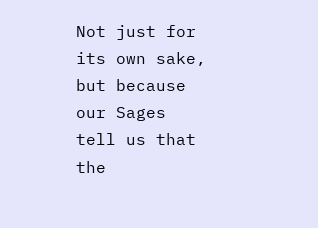Not just for its own sake, but because our Sages tell us that the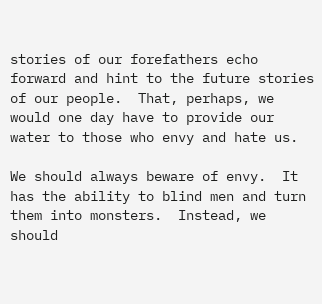stories of our forefathers echo forward and hint to the future stories of our people.  That, perhaps, we would one day have to provide our water to those who envy and hate us.

We should always beware of envy.  It has the ability to blind men and turn them into monsters.  Instead, we should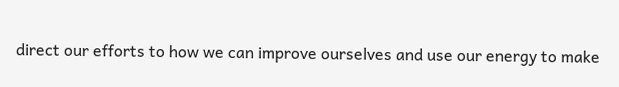direct our efforts to how we can improve ourselves and use our energy to make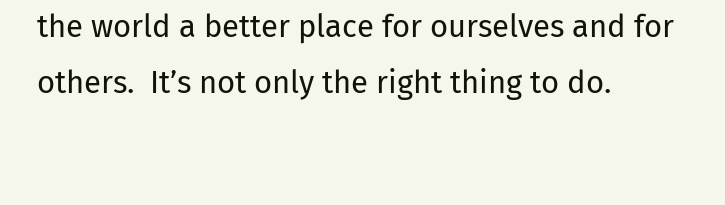the world a better place for ourselves and for others.  It’s not only the right thing to do.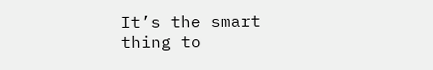It’s the smart thing to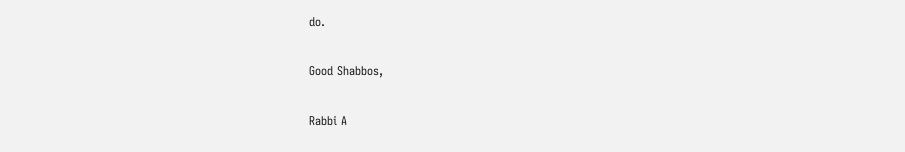do.

Good Shabbos,

Rabbi A